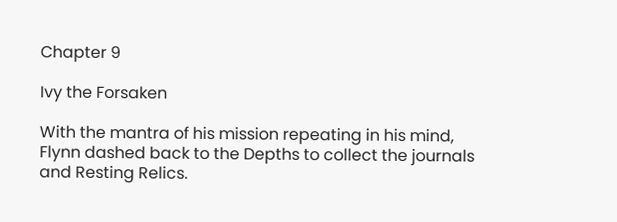Chapter 9

Ivy the Forsaken

With the mantra of his mission repeating in his mind, Flynn dashed back to the Depths to collect the journals and Resting Relics.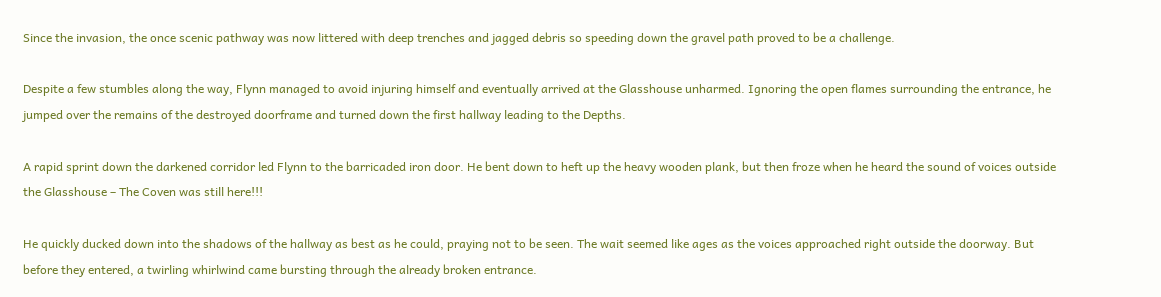Since the invasion, the once scenic pathway was now littered with deep trenches and jagged debris so speeding down the gravel path proved to be a challenge.

Despite a few stumbles along the way, Flynn managed to avoid injuring himself and eventually arrived at the Glasshouse unharmed. Ignoring the open flames surrounding the entrance, he jumped over the remains of the destroyed doorframe and turned down the first hallway leading to the Depths.

A rapid sprint down the darkened corridor led Flynn to the barricaded iron door. He bent down to heft up the heavy wooden plank, but then froze when he heard the sound of voices outside the Glasshouse – The Coven was still here!!!

He quickly ducked down into the shadows of the hallway as best as he could, praying not to be seen. The wait seemed like ages as the voices approached right outside the doorway. But before they entered, a twirling whirlwind came bursting through the already broken entrance.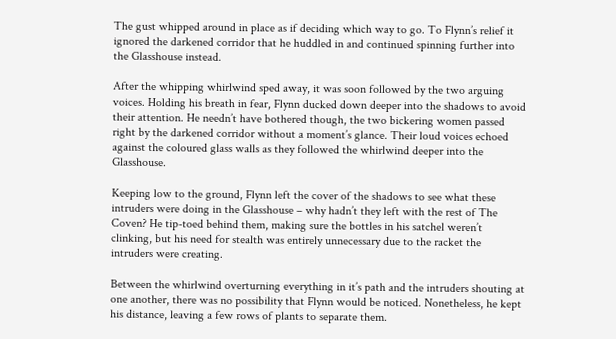The gust whipped around in place as if deciding which way to go. To Flynn’s relief it ignored the darkened corridor that he huddled in and continued spinning further into the Glasshouse instead.

After the whipping whirlwind sped away, it was soon followed by the two arguing voices. Holding his breath in fear, Flynn ducked down deeper into the shadows to avoid their attention. He needn’t have bothered though, the two bickering women passed right by the darkened corridor without a moment’s glance. Their loud voices echoed against the coloured glass walls as they followed the whirlwind deeper into the Glasshouse.

Keeping low to the ground, Flynn left the cover of the shadows to see what these intruders were doing in the Glasshouse – why hadn’t they left with the rest of The Coven? He tip-toed behind them, making sure the bottles in his satchel weren’t clinking, but his need for stealth was entirely unnecessary due to the racket the intruders were creating.

Between the whirlwind overturning everything in it’s path and the intruders shouting at one another, there was no possibility that Flynn would be noticed. Nonetheless, he kept his distance, leaving a few rows of plants to separate them.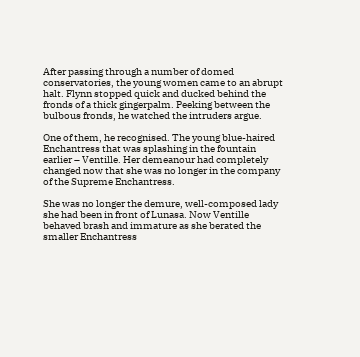After passing through a number of domed conservatories, the young women came to an abrupt halt. Flynn stopped quick and ducked behind the fronds of a thick gingerpalm. Peeking between the bulbous fronds, he watched the intruders argue.

One of them, he recognised. The young blue-haired Enchantress that was splashing in the fountain earlier – Ventille. Her demeanour had completely changed now that she was no longer in the company of the Supreme Enchantress.

She was no longer the demure, well-composed lady she had been in front of Lunasa. Now Ventille behaved brash and immature as she berated the smaller Enchantress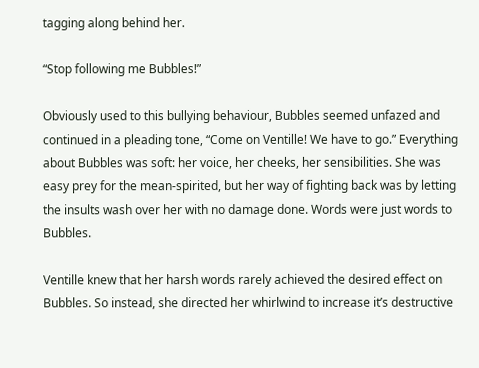tagging along behind her.

“Stop following me Bubbles!”

Obviously used to this bullying behaviour, Bubbles seemed unfazed and continued in a pleading tone, “Come on Ventille! We have to go.” Everything about Bubbles was soft: her voice, her cheeks, her sensibilities. She was easy prey for the mean-spirited, but her way of fighting back was by letting the insults wash over her with no damage done. Words were just words to Bubbles.

Ventille knew that her harsh words rarely achieved the desired effect on Bubbles. So instead, she directed her whirlwind to increase it’s destructive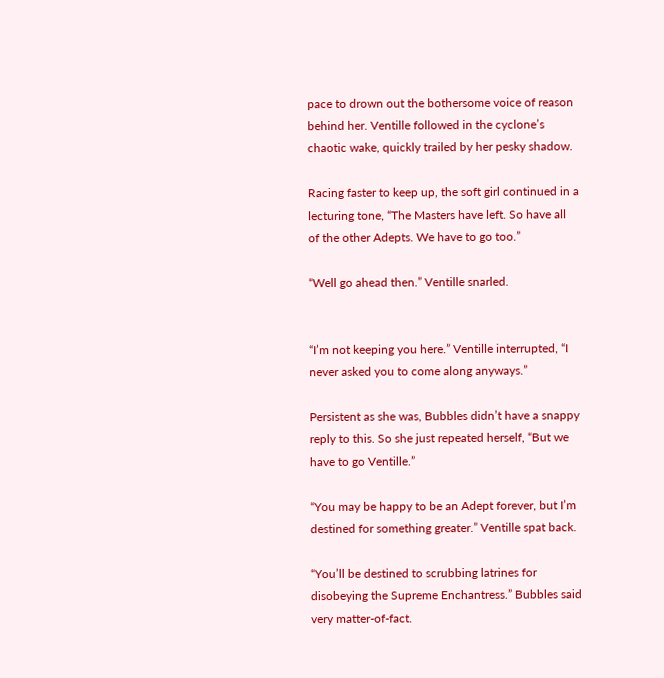pace to drown out the bothersome voice of reason behind her. Ventille followed in the cyclone’s chaotic wake, quickly trailed by her pesky shadow.

Racing faster to keep up, the soft girl continued in a lecturing tone, “The Masters have left. So have all of the other Adepts. We have to go too.”

“Well go ahead then.” Ventille snarled.


“I’m not keeping you here.” Ventille interrupted, “I never asked you to come along anyways.”

Persistent as she was, Bubbles didn’t have a snappy reply to this. So she just repeated herself, “But we have to go Ventille.”

“You may be happy to be an Adept forever, but I’m destined for something greater.” Ventille spat back.

“You’ll be destined to scrubbing latrines for disobeying the Supreme Enchantress.” Bubbles said very matter-of-fact.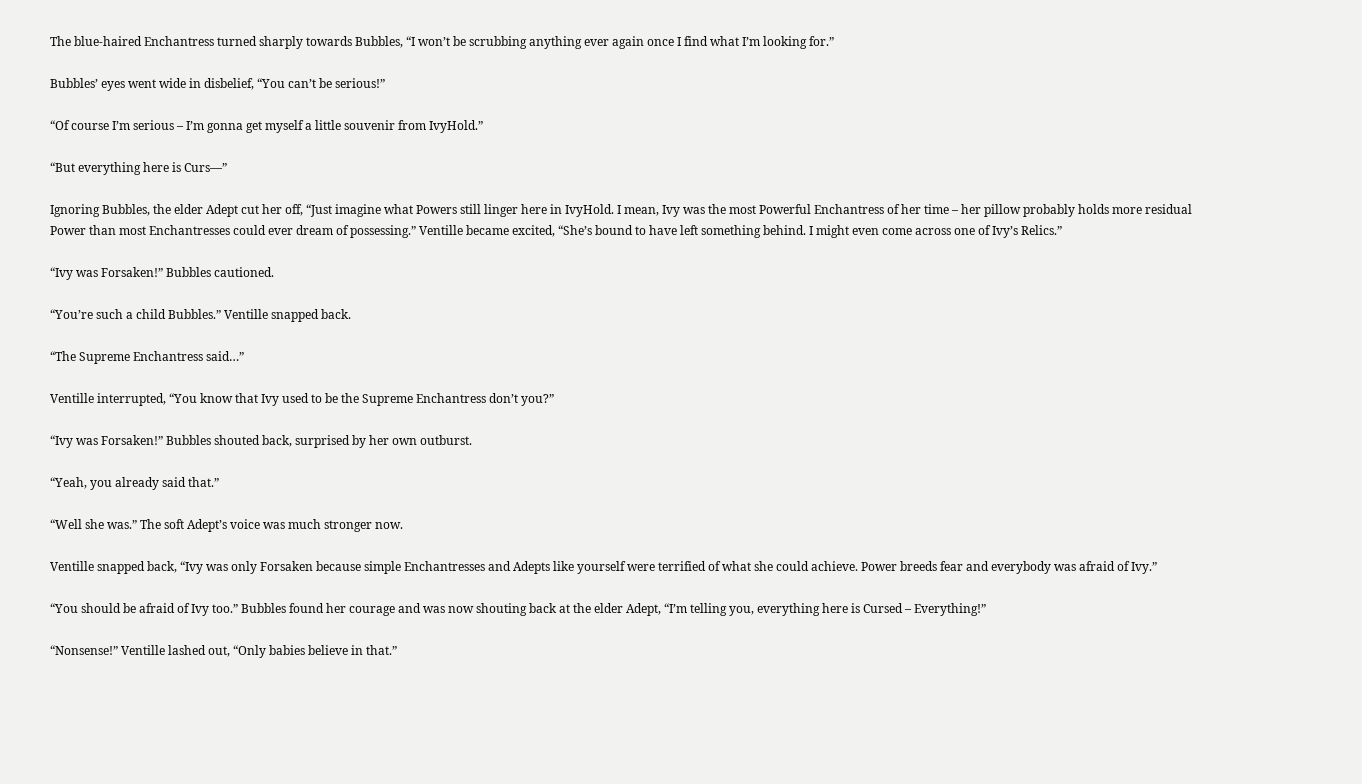The blue-haired Enchantress turned sharply towards Bubbles, “I won’t be scrubbing anything ever again once I find what I’m looking for.”

Bubbles’ eyes went wide in disbelief, “You can’t be serious!”

“Of course I’m serious – I’m gonna get myself a little souvenir from IvyHold.”

“But everything here is Curs—”

Ignoring Bubbles, the elder Adept cut her off, “Just imagine what Powers still linger here in IvyHold. I mean, Ivy was the most Powerful Enchantress of her time – her pillow probably holds more residual Power than most Enchantresses could ever dream of possessing.” Ventille became excited, “She’s bound to have left something behind. I might even come across one of Ivy’s Relics.”

“Ivy was Forsaken!” Bubbles cautioned.

“You’re such a child Bubbles.” Ventille snapped back.

“The Supreme Enchantress said…”

Ventille interrupted, “You know that Ivy used to be the Supreme Enchantress don’t you?”

“Ivy was Forsaken!” Bubbles shouted back, surprised by her own outburst.

“Yeah, you already said that.”

“Well she was.” The soft Adept’s voice was much stronger now.

Ventille snapped back, “Ivy was only Forsaken because simple Enchantresses and Adepts like yourself were terrified of what she could achieve. Power breeds fear and everybody was afraid of Ivy.”

“You should be afraid of Ivy too.” Bubbles found her courage and was now shouting back at the elder Adept, “I’m telling you, everything here is Cursed – Everything!”

“Nonsense!” Ventille lashed out, “Only babies believe in that.”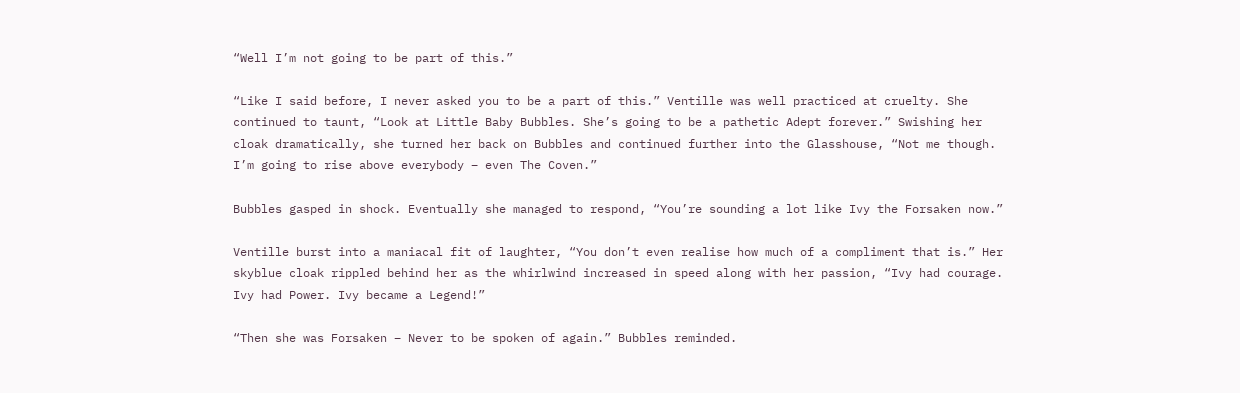“Well I’m not going to be part of this.”

“Like I said before, I never asked you to be a part of this.” Ventille was well practiced at cruelty. She continued to taunt, “Look at Little Baby Bubbles. She’s going to be a pathetic Adept forever.” Swishing her cloak dramatically, she turned her back on Bubbles and continued further into the Glasshouse, “Not me though. I’m going to rise above everybody – even The Coven.”

Bubbles gasped in shock. Eventually she managed to respond, “You’re sounding a lot like Ivy the Forsaken now.”

Ventille burst into a maniacal fit of laughter, “You don’t even realise how much of a compliment that is.” Her skyblue cloak rippled behind her as the whirlwind increased in speed along with her passion, “Ivy had courage. Ivy had Power. Ivy became a Legend!”

“Then she was Forsaken – Never to be spoken of again.” Bubbles reminded.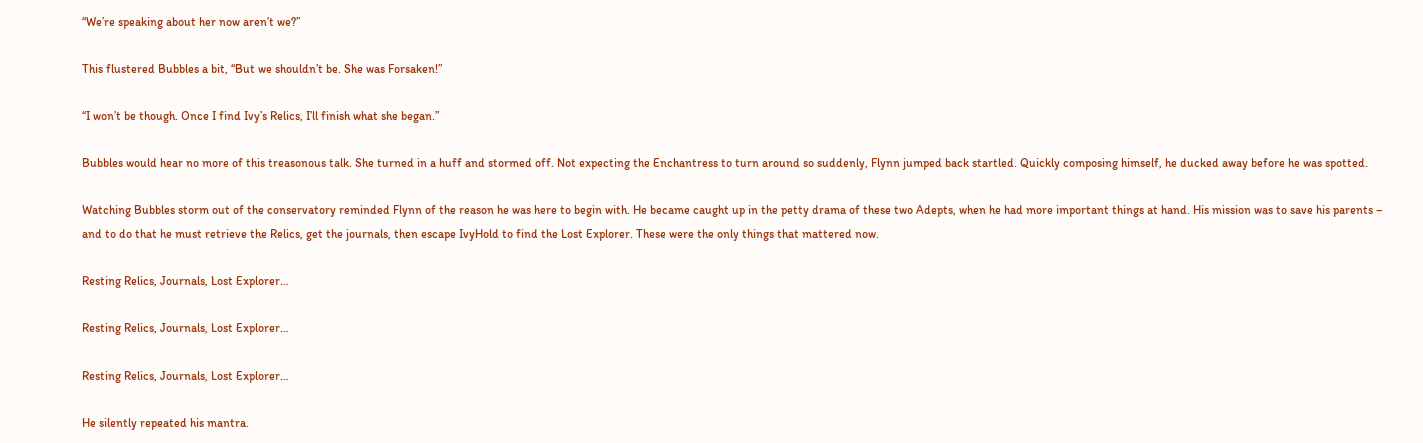“We’re speaking about her now aren’t we?”

This flustered Bubbles a bit, “But we shouldn’t be. She was Forsaken!”

“I won’t be though. Once I find Ivy’s Relics, I’ll finish what she began.”

Bubbles would hear no more of this treasonous talk. She turned in a huff and stormed off. Not expecting the Enchantress to turn around so suddenly, Flynn jumped back startled. Quickly composing himself, he ducked away before he was spotted.

Watching Bubbles storm out of the conservatory reminded Flynn of the reason he was here to begin with. He became caught up in the petty drama of these two Adepts, when he had more important things at hand. His mission was to save his parents – and to do that he must retrieve the Relics, get the journals, then escape IvyHold to find the Lost Explorer. These were the only things that mattered now.

Resting Relics, Journals, Lost Explorer…

Resting Relics, Journals, Lost Explorer…

Resting Relics, Journals, Lost Explorer…

He silently repeated his mantra.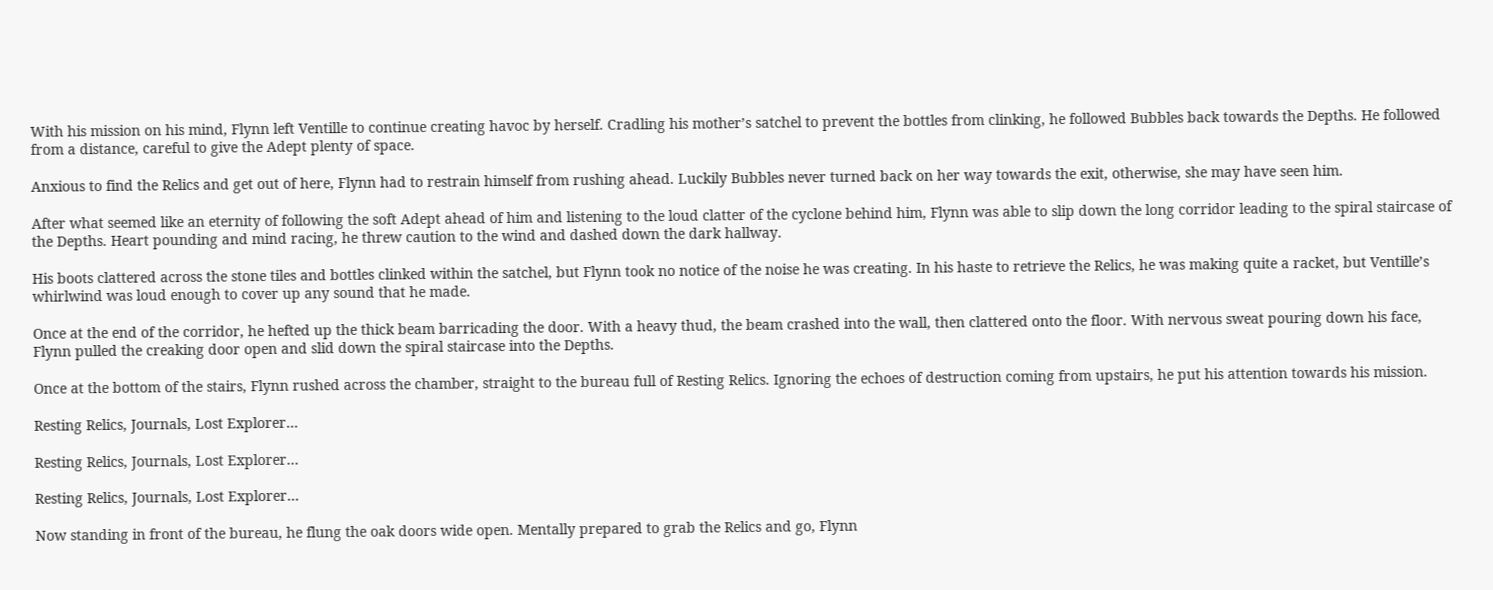With his mission on his mind, Flynn left Ventille to continue creating havoc by herself. Cradling his mother’s satchel to prevent the bottles from clinking, he followed Bubbles back towards the Depths. He followed from a distance, careful to give the Adept plenty of space.

Anxious to find the Relics and get out of here, Flynn had to restrain himself from rushing ahead. Luckily Bubbles never turned back on her way towards the exit, otherwise, she may have seen him.

After what seemed like an eternity of following the soft Adept ahead of him and listening to the loud clatter of the cyclone behind him, Flynn was able to slip down the long corridor leading to the spiral staircase of the Depths. Heart pounding and mind racing, he threw caution to the wind and dashed down the dark hallway.

His boots clattered across the stone tiles and bottles clinked within the satchel, but Flynn took no notice of the noise he was creating. In his haste to retrieve the Relics, he was making quite a racket, but Ventille’s whirlwind was loud enough to cover up any sound that he made.

Once at the end of the corridor, he hefted up the thick beam barricading the door. With a heavy thud, the beam crashed into the wall, then clattered onto the floor. With nervous sweat pouring down his face, Flynn pulled the creaking door open and slid down the spiral staircase into the Depths.

Once at the bottom of the stairs, Flynn rushed across the chamber, straight to the bureau full of Resting Relics. Ignoring the echoes of destruction coming from upstairs, he put his attention towards his mission.

Resting Relics, Journals, Lost Explorer…

Resting Relics, Journals, Lost Explorer…

Resting Relics, Journals, Lost Explorer…

Now standing in front of the bureau, he flung the oak doors wide open. Mentally prepared to grab the Relics and go, Flynn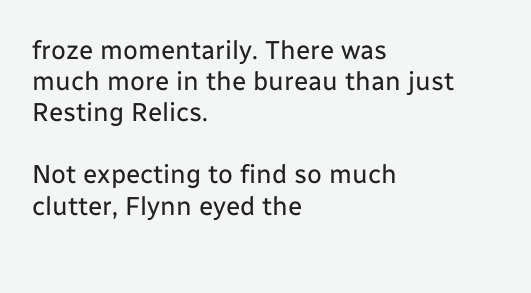froze momentarily. There was much more in the bureau than just Resting Relics.

Not expecting to find so much clutter, Flynn eyed the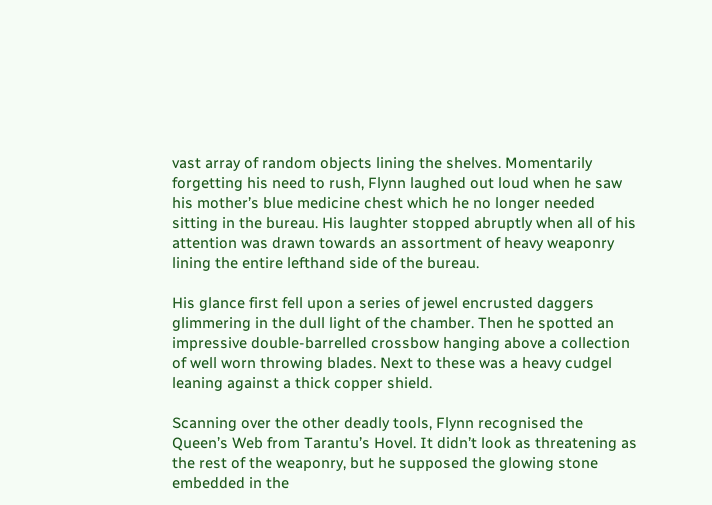vast array of random objects lining the shelves. Momentarily forgetting his need to rush, Flynn laughed out loud when he saw his mother’s blue medicine chest which he no longer needed sitting in the bureau. His laughter stopped abruptly when all of his attention was drawn towards an assortment of heavy weaponry lining the entire lefthand side of the bureau.

His glance first fell upon a series of jewel encrusted daggers glimmering in the dull light of the chamber. Then he spotted an impressive double-barrelled crossbow hanging above a collection of well worn throwing blades. Next to these was a heavy cudgel leaning against a thick copper shield.

Scanning over the other deadly tools, Flynn recognised the Queen’s Web from Tarantu’s Hovel. It didn’t look as threatening as the rest of the weaponry, but he supposed the glowing stone embedded in the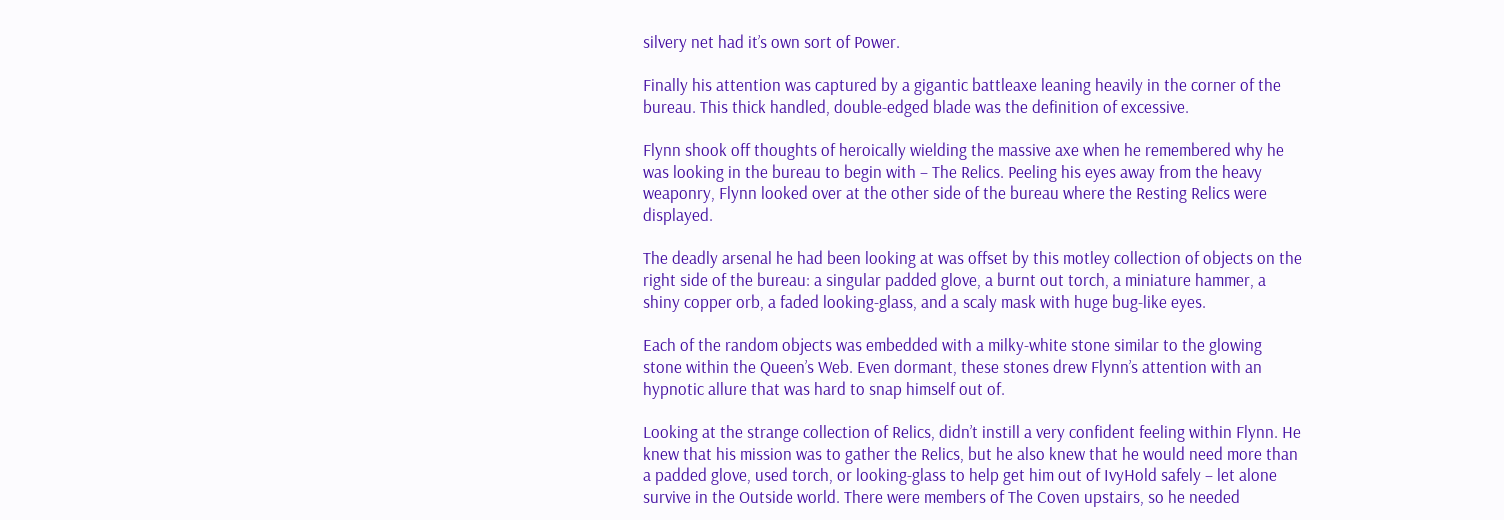silvery net had it’s own sort of Power.

Finally his attention was captured by a gigantic battleaxe leaning heavily in the corner of the bureau. This thick handled, double-edged blade was the definition of excessive.

Flynn shook off thoughts of heroically wielding the massive axe when he remembered why he was looking in the bureau to begin with – The Relics. Peeling his eyes away from the heavy weaponry, Flynn looked over at the other side of the bureau where the Resting Relics were displayed.

The deadly arsenal he had been looking at was offset by this motley collection of objects on the right side of the bureau: a singular padded glove, a burnt out torch, a miniature hammer, a shiny copper orb, a faded looking-glass, and a scaly mask with huge bug-like eyes.

Each of the random objects was embedded with a milky-white stone similar to the glowing stone within the Queen’s Web. Even dormant, these stones drew Flynn’s attention with an hypnotic allure that was hard to snap himself out of.

Looking at the strange collection of Relics, didn’t instill a very confident feeling within Flynn. He knew that his mission was to gather the Relics, but he also knew that he would need more than a padded glove, used torch, or looking-glass to help get him out of IvyHold safely – let alone survive in the Outside world. There were members of The Coven upstairs, so he needed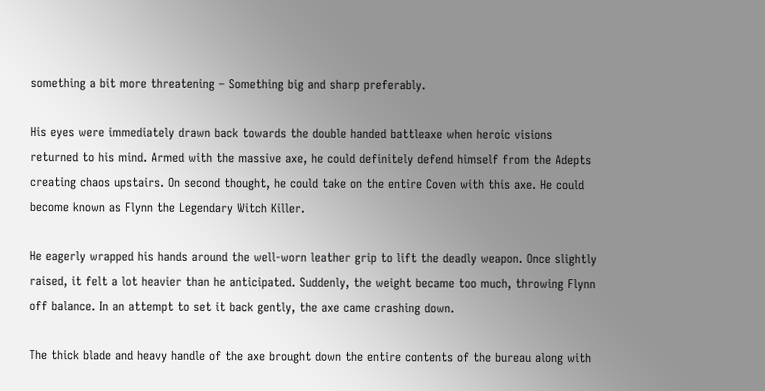something a bit more threatening – Something big and sharp preferably.

His eyes were immediately drawn back towards the double handed battleaxe when heroic visions returned to his mind. Armed with the massive axe, he could definitely defend himself from the Adepts creating chaos upstairs. On second thought, he could take on the entire Coven with this axe. He could become known as Flynn the Legendary Witch Killer.

He eagerly wrapped his hands around the well-worn leather grip to lift the deadly weapon. Once slightly raised, it felt a lot heavier than he anticipated. Suddenly, the weight became too much, throwing Flynn off balance. In an attempt to set it back gently, the axe came crashing down.

The thick blade and heavy handle of the axe brought down the entire contents of the bureau along with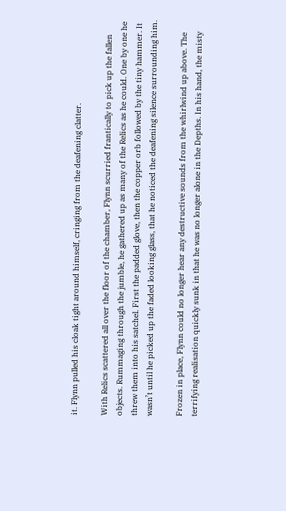it. Flynn pulled his cloak tight around himself, cringing from the deafening clatter.

With Relics scattered all over the floor of the chamber, Flynn scurried frantically to pick up the fallen objects. Rummaging through the jumble, he gathered up as many of the Relics as he could. One by one he threw them into his satchel. First the padded glove, then the copper orb followed by the tiny hammer. It wasn’t until he picked up the faded looking glass, that he noticed the deafening silence surrounding him.

Frozen in place, Flynn could no longer hear any destructive sounds from the whirlwind up above. The terrifying realisation quickly sunk in that he was no longer alone in the Depths. In his hand, the misty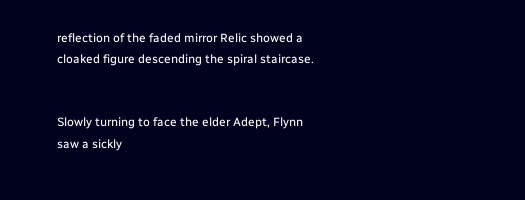reflection of the faded mirror Relic showed a cloaked figure descending the spiral staircase.


Slowly turning to face the elder Adept, Flynn saw a sickly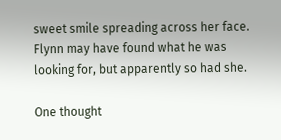sweet smile spreading across her face. Flynn may have found what he was looking for, but apparently so had she.

One thought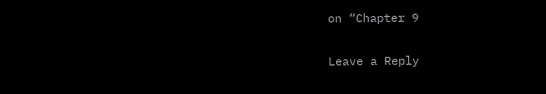on “Chapter 9

Leave a Reply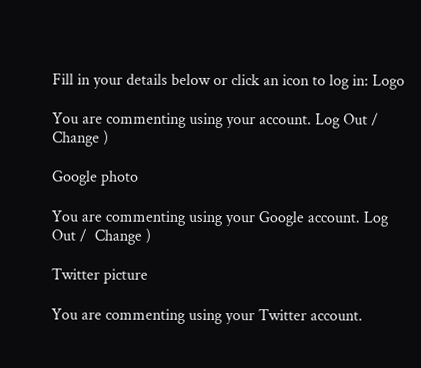Fill in your details below or click an icon to log in: Logo

You are commenting using your account. Log Out /  Change )

Google photo

You are commenting using your Google account. Log Out /  Change )

Twitter picture

You are commenting using your Twitter account.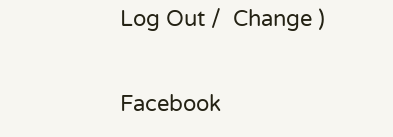Log Out /  Change )

Facebook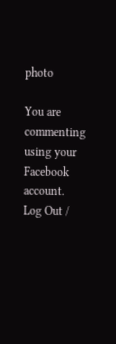photo

You are commenting using your Facebook account. Log Out /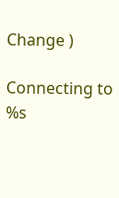Change )

Connecting to %s